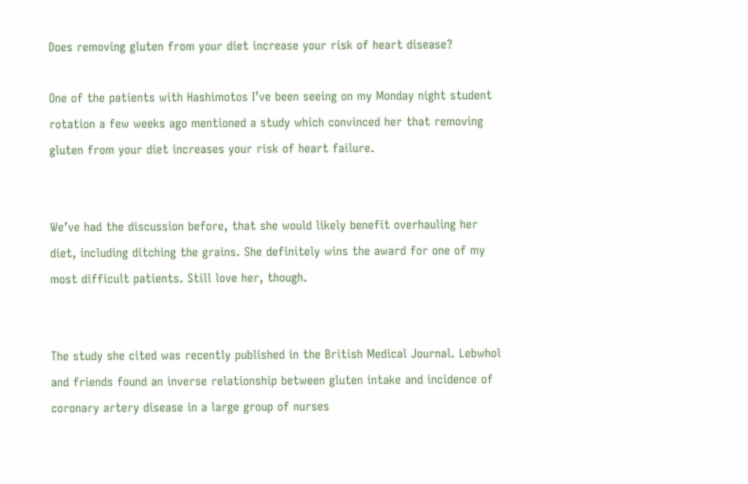Does removing gluten from your diet increase your risk of heart disease?

One of the patients with Hashimotos I’ve been seeing on my Monday night student rotation a few weeks ago mentioned a study which convinced her that removing gluten from your diet increases your risk of heart failure.


We’ve had the discussion before, that she would likely benefit overhauling her diet, including ditching the grains. She definitely wins the award for one of my most difficult patients. Still love her, though.


The study she cited was recently published in the British Medical Journal. Lebwhol and friends found an inverse relationship between gluten intake and incidence of coronary artery disease in a large group of nurses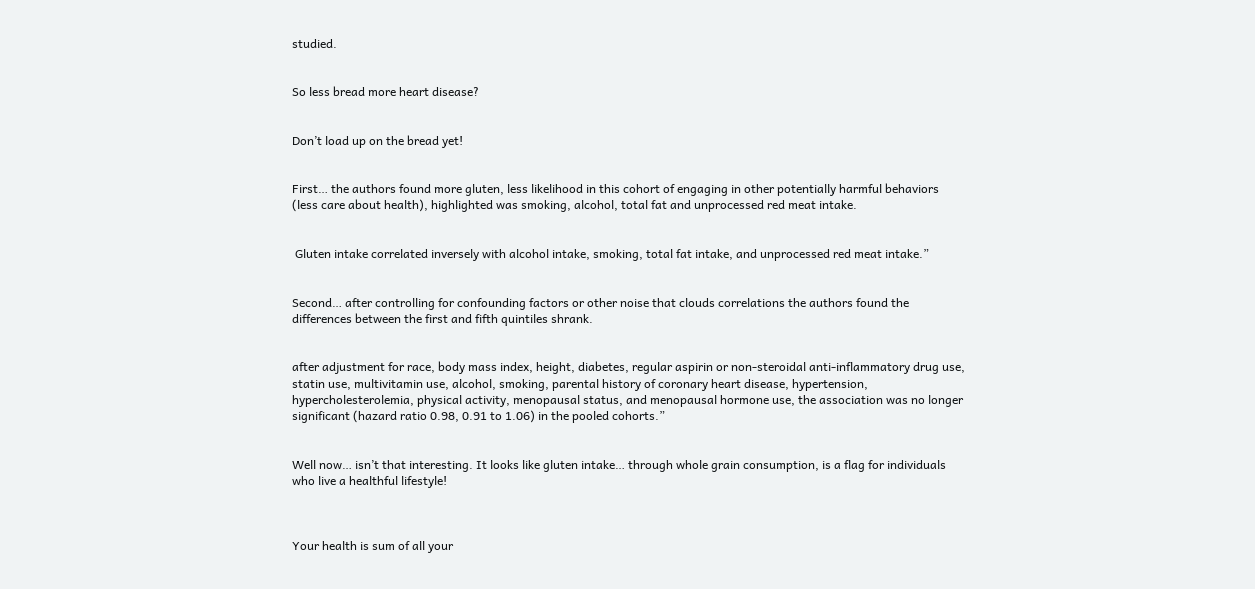studied.


So less bread more heart disease?


Don’t load up on the bread yet!


First… the authors found more gluten, less likelihood in this cohort of engaging in other potentially harmful behaviors (less care about health), highlighted was smoking, alcohol, total fat and unprocessed red meat intake.


 Gluten intake correlated inversely with alcohol intake, smoking, total fat intake, and unprocessed red meat intake.”


Second… after controlling for confounding factors or other noise that clouds correlations the authors found the differences between the first and fifth quintiles shrank.


after adjustment for race, body mass index, height, diabetes, regular aspirin or non-steroidal anti-inflammatory drug use, statin use, multivitamin use, alcohol, smoking, parental history of coronary heart disease, hypertension, hypercholesterolemia, physical activity, menopausal status, and menopausal hormone use, the association was no longer significant (hazard ratio 0.98, 0.91 to 1.06) in the pooled cohorts.”


Well now… isn’t that interesting. It looks like gluten intake… through whole grain consumption, is a flag for individuals who live a healthful lifestyle!



Your health is sum of all your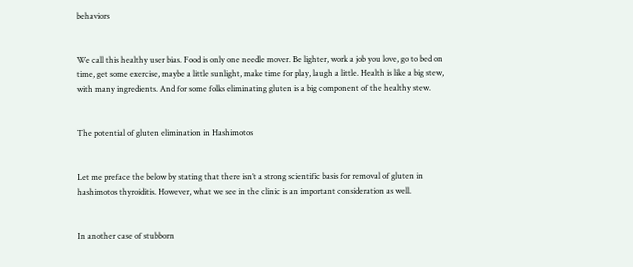behaviors


We call this healthy user bias. Food is only one needle mover. Be lighter, work a job you love, go to bed on time, get some exercise, maybe a little sunlight, make time for play, laugh a little. Health is like a big stew, with many ingredients. And for some folks eliminating gluten is a big component of the healthy stew.


The potential of gluten elimination in Hashimotos


Let me preface the below by stating that there isn’t a strong scientific basis for removal of gluten in hashimotos thyroiditis. However, what we see in the clinic is an important consideration as well.


In another case of stubborn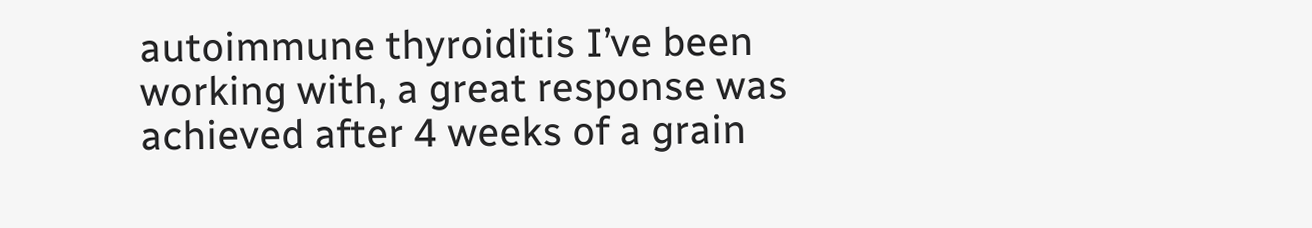autoimmune thyroiditis I’ve been working with, a great response was achieved after 4 weeks of a grain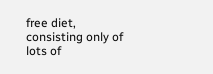free diet, consisting only of lots of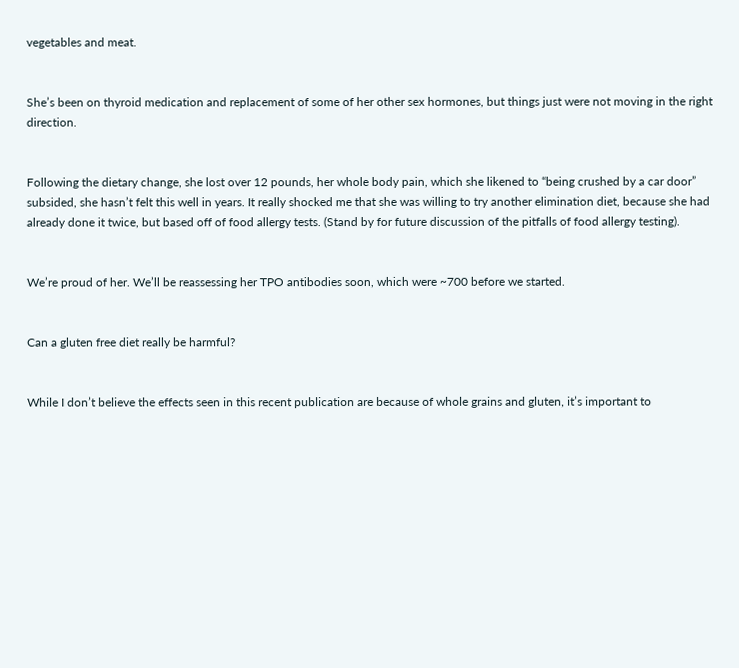vegetables and meat.


She’s been on thyroid medication and replacement of some of her other sex hormones, but things just were not moving in the right direction.


Following the dietary change, she lost over 12 pounds, her whole body pain, which she likened to “being crushed by a car door” subsided, she hasn’t felt this well in years. It really shocked me that she was willing to try another elimination diet, because she had already done it twice, but based off of food allergy tests. (Stand by for future discussion of the pitfalls of food allergy testing).


We’re proud of her. We’ll be reassessing her TPO antibodies soon, which were ~700 before we started.


Can a gluten free diet really be harmful?


While I don’t believe the effects seen in this recent publication are because of whole grains and gluten, it’s important to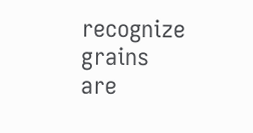recognize grains are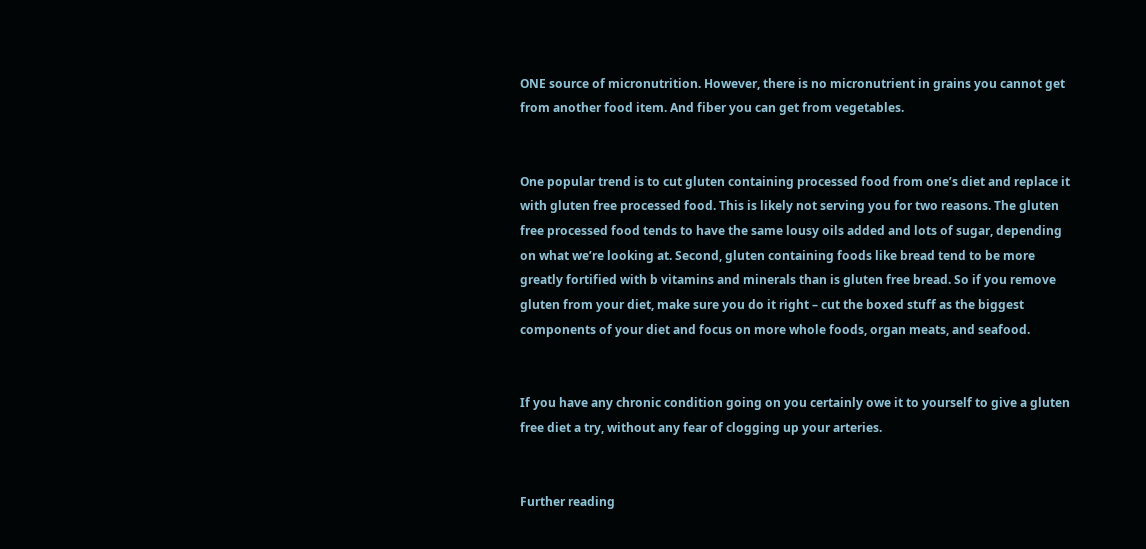ONE source of micronutrition. However, there is no micronutrient in grains you cannot get from another food item. And fiber you can get from vegetables.


One popular trend is to cut gluten containing processed food from one’s diet and replace it with gluten free processed food. This is likely not serving you for two reasons. The gluten free processed food tends to have the same lousy oils added and lots of sugar, depending on what we’re looking at. Second, gluten containing foods like bread tend to be more greatly fortified with b vitamins and minerals than is gluten free bread. So if you remove gluten from your diet, make sure you do it right – cut the boxed stuff as the biggest components of your diet and focus on more whole foods, organ meats, and seafood.


If you have any chronic condition going on you certainly owe it to yourself to give a gluten free diet a try, without any fear of clogging up your arteries.


Further reading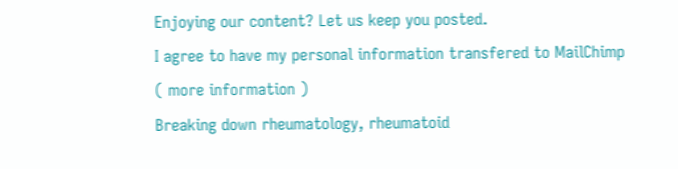Enjoying our content? Let us keep you posted.
I agree to have my personal information transfered to MailChimp ( more information )
Breaking down rheumatology, rheumatoid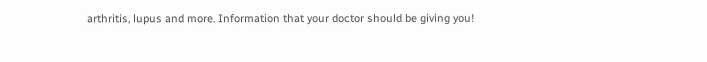arthritis, lupus and more. Information that your doctor should be giving you!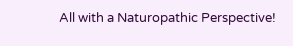All with a Naturopathic Perspective!